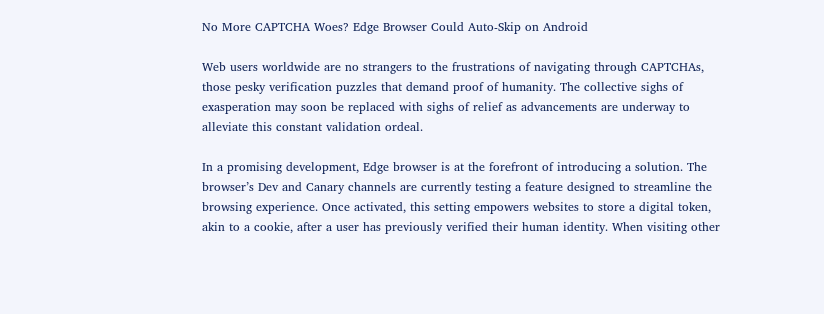No More CAPTCHA Woes? Edge Browser Could Auto-Skip on Android

Web users worldwide are no strangers to the frustrations of navigating through CAPTCHAs, those pesky verification puzzles that demand proof of humanity. The collective sighs of exasperation may soon be replaced with sighs of relief as advancements are underway to alleviate this constant validation ordeal.

In a promising development, Edge browser is at the forefront of introducing a solution. The browser’s Dev and Canary channels are currently testing a feature designed to streamline the browsing experience. Once activated, this setting empowers websites to store a digital token, akin to a cookie, after a user has previously verified their human identity. When visiting other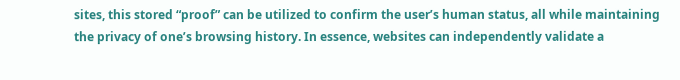sites, this stored “proof” can be utilized to confirm the user’s human status, all while maintaining the privacy of one’s browsing history. In essence, websites can independently validate a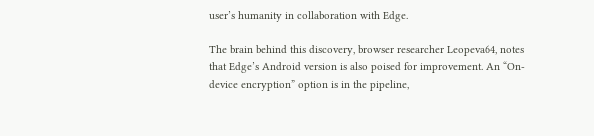user’s humanity in collaboration with Edge.

The brain behind this discovery, browser researcher Leopeva64, notes that Edge’s Android version is also poised for improvement. An “On-device encryption” option is in the pipeline,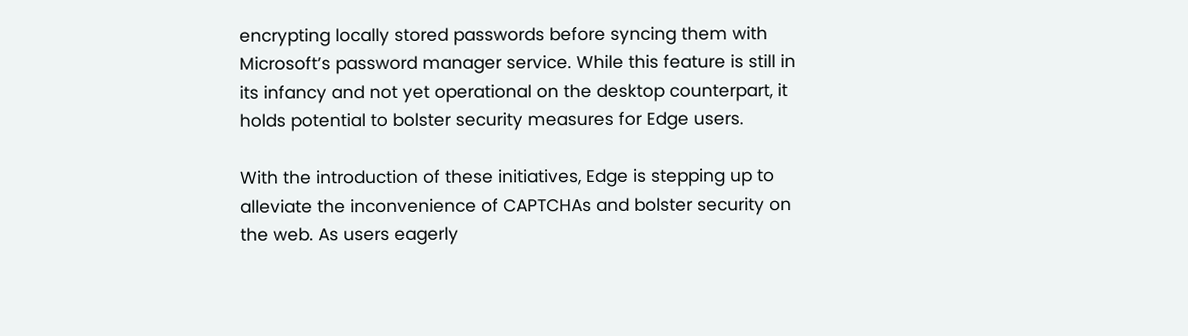encrypting locally stored passwords before syncing them with Microsoft’s password manager service. While this feature is still in its infancy and not yet operational on the desktop counterpart, it holds potential to bolster security measures for Edge users.

With the introduction of these initiatives, Edge is stepping up to alleviate the inconvenience of CAPTCHAs and bolster security on the web. As users eagerly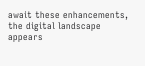await these enhancements, the digital landscape appears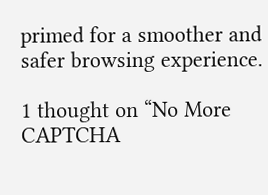primed for a smoother and safer browsing experience.

1 thought on “No More CAPTCHA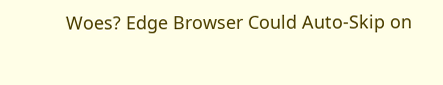Woes? Edge Browser Could Auto-Skip on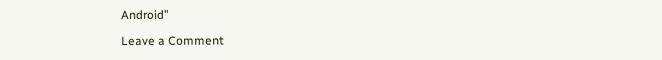Android”

Leave a Comment